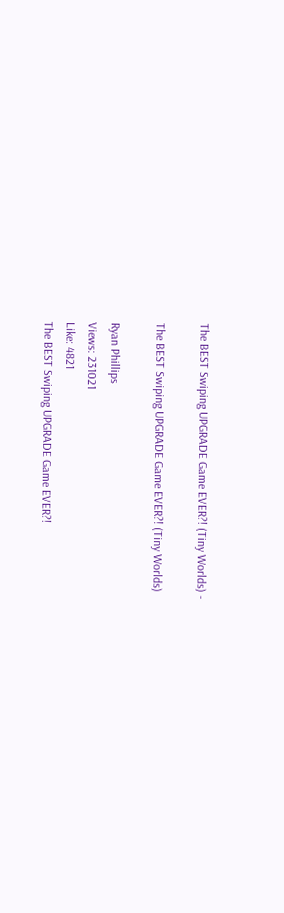The BEST Swiping UPGRADE Game EVER?! (Tiny Worlds) -

The BEST Swiping UPGRADE Game EVER?! (Tiny Worlds)

Ryan Phillips
Views: 231021
Like: 4821
The BEST Swiping UPGRADE Game EVER?!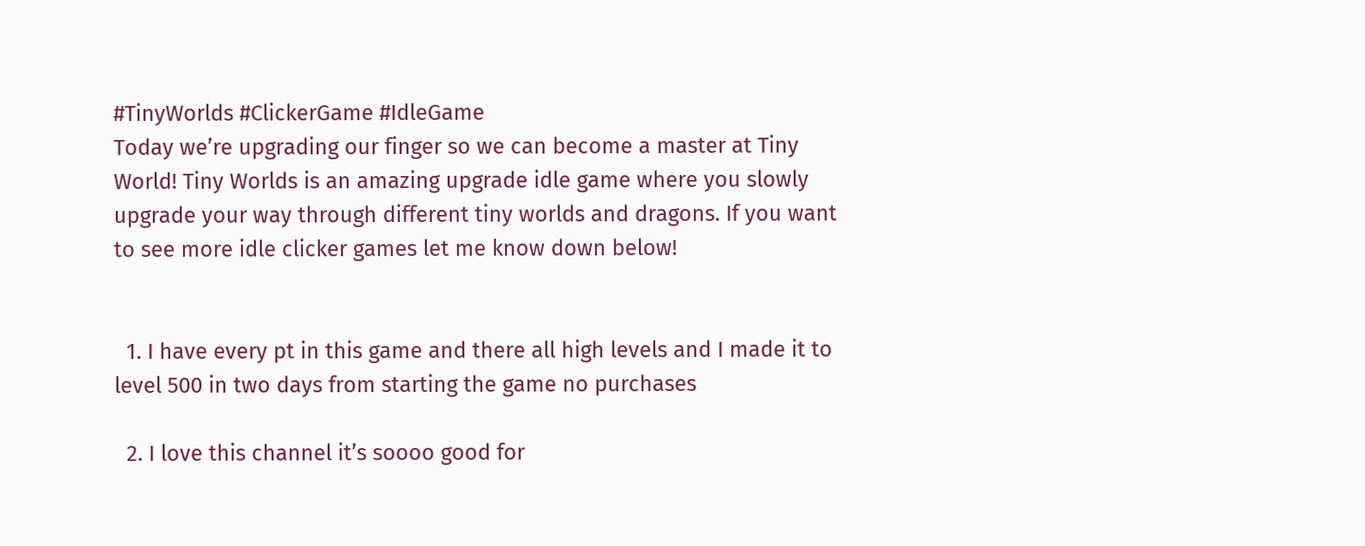#TinyWorlds #ClickerGame #IdleGame
Today we’re upgrading our finger so we can become a master at Tiny World! Tiny Worlds is an amazing upgrade idle game where you slowly upgrade your way through different tiny worlds and dragons. If you want to see more idle clicker games let me know down below!


  1. I have every pt in this game and there all high levels and I made it to level 500 in two days from starting the game no purchases

  2. I love this channel it’s soooo good for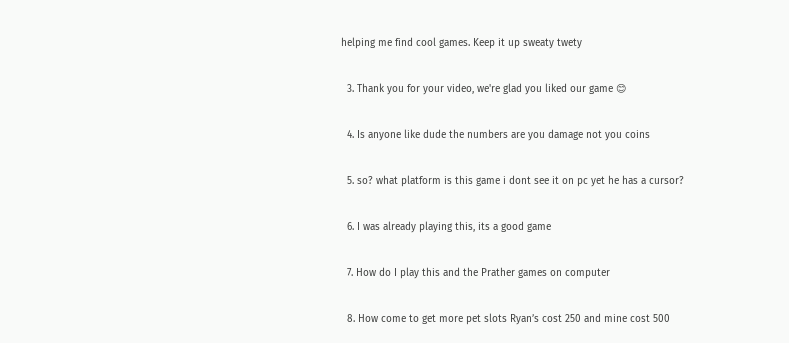helping me find cool games. Keep it up sweaty twety

  3. Thank you for your video, we're glad you liked our game 😊

  4. Is anyone like dude the numbers are you damage not you coins

  5. so? what platform is this game i dont see it on pc yet he has a cursor?

  6. I was already playing this, its a good game

  7. How do I play this and the Prather games on computer

  8. How come to get more pet slots Ryan’s cost 250 and mine cost 500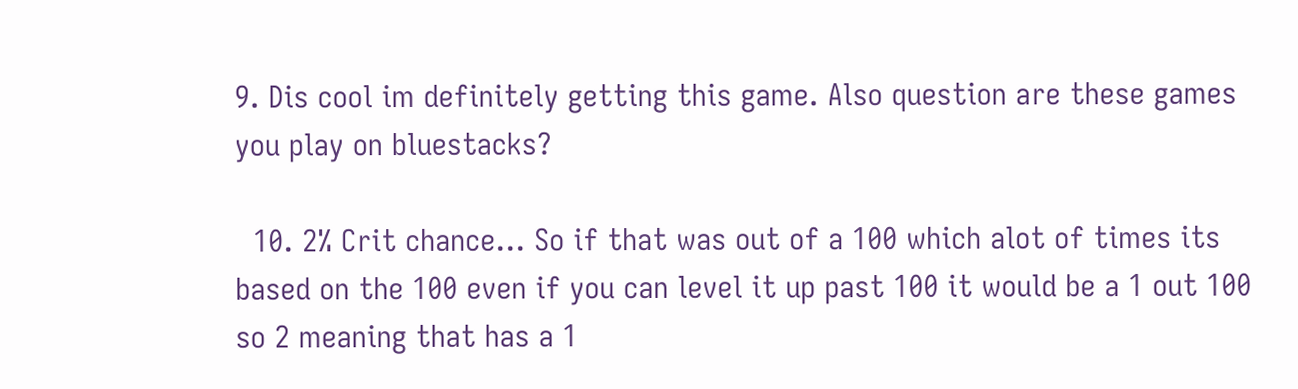9. Dis cool im definitely getting this game. Also question are these games you play on bluestacks?

  10. 2% Crit chance… So if that was out of a 100 which alot of times its based on the 100 even if you can level it up past 100 it would be a 1 out 100 so 2 meaning that has a 1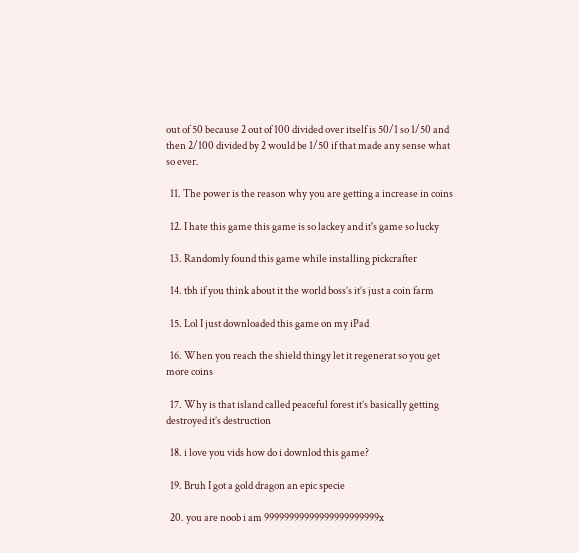out of 50 because 2 out of 100 divided over itself is 50/1 so 1/50 and then 2/100 divided by 2 would be 1/50 if that made any sense what so ever.

  11. The power is the reason why you are getting a increase in coins

  12. I hate this game this game is so lackey and it's game so lucky

  13. Randomly found this game while installing pickcrafter

  14. tbh if you think about it the world boss’s it’s just a coin farm

  15. Lol I just downloaded this game on my iPad

  16. When you reach the shield thingy let it regenerat so you get more coins

  17. Why is that island called peaceful forest it’s basically getting destroyed it’s destruction

  18. i love you vids how do i downlod this game?

  19. Bruh I got a gold dragon an epic specie

  20. you are noob i am 99999999999999999999999x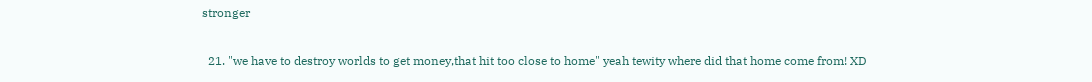stronger

  21. "we have to destroy worlds to get money,that hit too close to home" yeah tewity where did that home come from! XD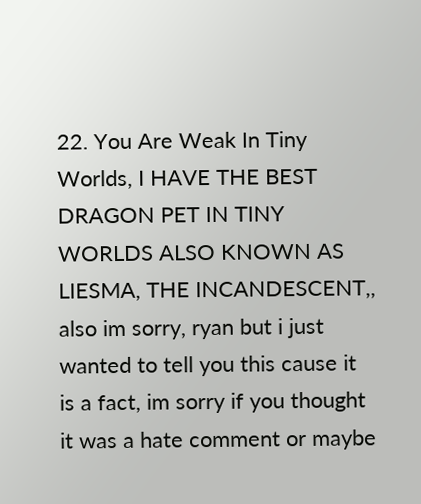22. You Are Weak In Tiny Worlds, I HAVE THE BEST DRAGON PET IN TINY WORLDS ALSO KNOWN AS LIESMA, THE INCANDESCENT,, also im sorry, ryan but i just wanted to tell you this cause it is a fact, im sorry if you thought it was a hate comment or maybe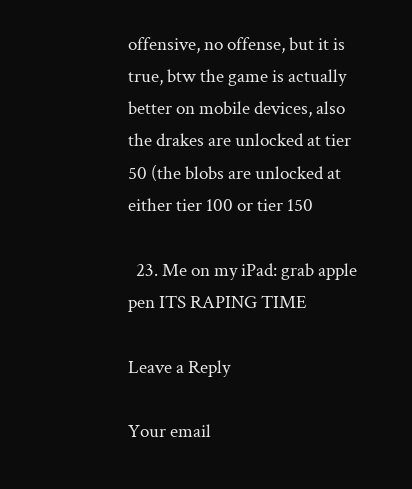offensive, no offense, but it is true, btw the game is actually better on mobile devices, also the drakes are unlocked at tier 50 (the blobs are unlocked at either tier 100 or tier 150

  23. Me on my iPad: grab apple pen ITS RAPING TIME

Leave a Reply

Your email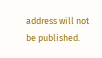address will not be published.